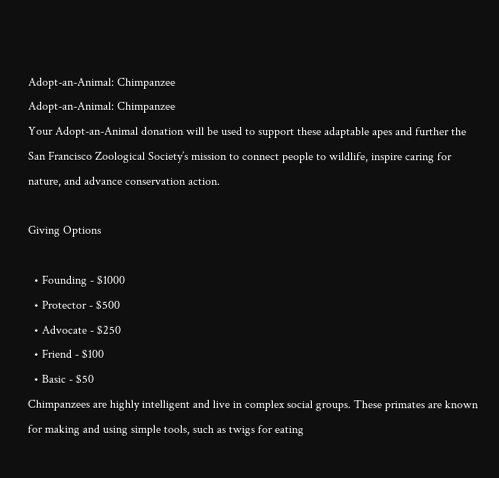Adopt-an-Animal: Chimpanzee
Adopt-an-Animal: Chimpanzee
Your Adopt-an-Animal donation will be used to support these adaptable apes and further the San Francisco Zoological Society’s mission to connect people to wildlife, inspire caring for nature, and advance conservation action.

Giving Options

  • Founding - $1000
  • Protector - $500
  • Advocate - $250
  • Friend - $100
  • Basic - $50
Chimpanzees are highly intelligent and live in complex social groups. These primates are known for making and using simple tools, such as twigs for eating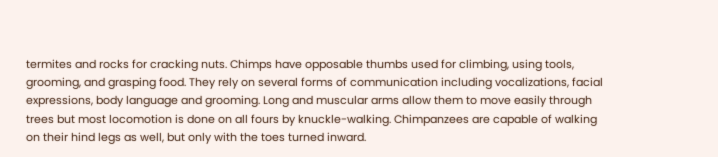termites and rocks for cracking nuts. Chimps have opposable thumbs used for climbing, using tools, grooming, and grasping food. They rely on several forms of communication including vocalizations, facial expressions, body language and grooming. Long and muscular arms allow them to move easily through trees but most locomotion is done on all fours by knuckle-walking. Chimpanzees are capable of walking on their hind legs as well, but only with the toes turned inward.